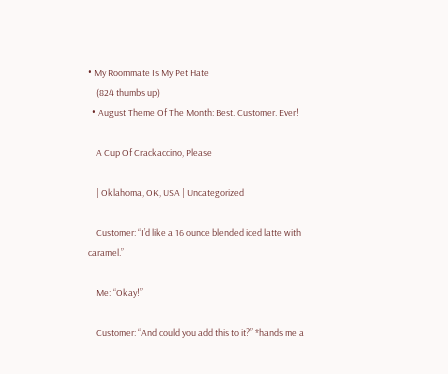• My Roommate Is My Pet Hate
    (824 thumbs up)
  • August Theme Of The Month: Best. Customer. Ever!

    A Cup Of Crackaccino, Please

    | Oklahoma, OK, USA | Uncategorized

    Customer: “I’d like a 16 ounce blended iced latte with caramel.”

    Me: “Okay!”

    Customer: “And could you add this to it?” *hands me a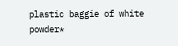plastic baggie of white powder*